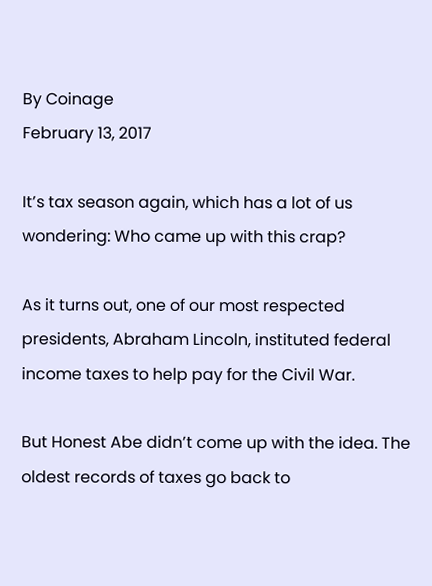By Coinage
February 13, 2017

It’s tax season again, which has a lot of us wondering: Who came up with this crap?

As it turns out, one of our most respected presidents, Abraham Lincoln, instituted federal income taxes to help pay for the Civil War.

But Honest Abe didn’t come up with the idea. The oldest records of taxes go back to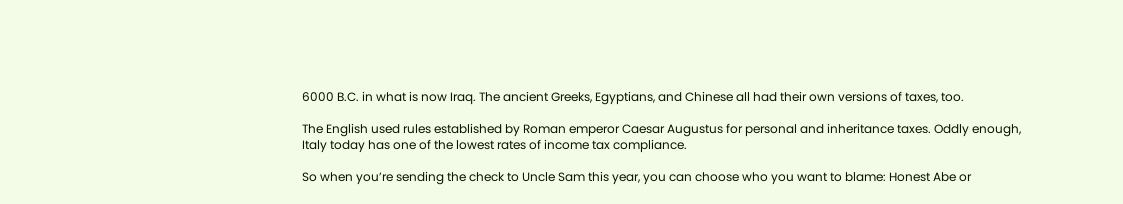6000 B.C. in what is now Iraq. The ancient Greeks, Egyptians, and Chinese all had their own versions of taxes, too.

The English used rules established by Roman emperor Caesar Augustus for personal and inheritance taxes. Oddly enough, Italy today has one of the lowest rates of income tax compliance.

So when you’re sending the check to Uncle Sam this year, you can choose who you want to blame: Honest Abe or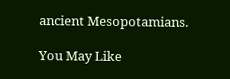ancient Mesopotamians.

You May Like